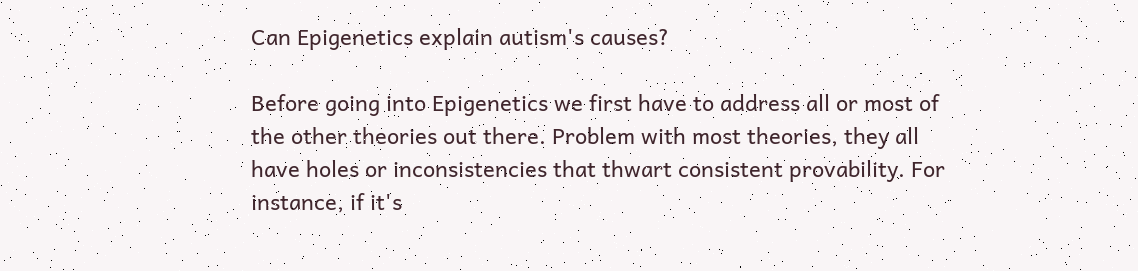Can Epigenetics explain autism's causes?

Before going into Epigenetics we first have to address all or most of the other theories out there. Problem with most theories, they all have holes or inconsistencies that thwart consistent provability. For instance, if it's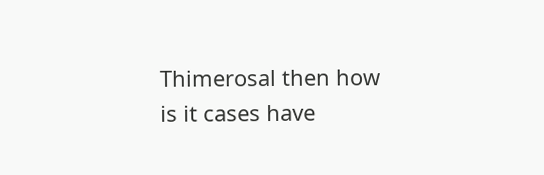Thimerosal then how is it cases have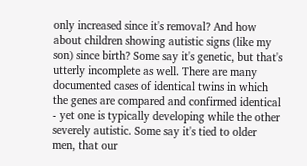only increased since it's removal? And how about children showing autistic signs (like my son) since birth? Some say it's genetic, but that's utterly incomplete as well. There are many documented cases of identical twins in which the genes are compared and confirmed identical - yet one is typically developing while the other severely autistic. Some say it's tied to older men, that our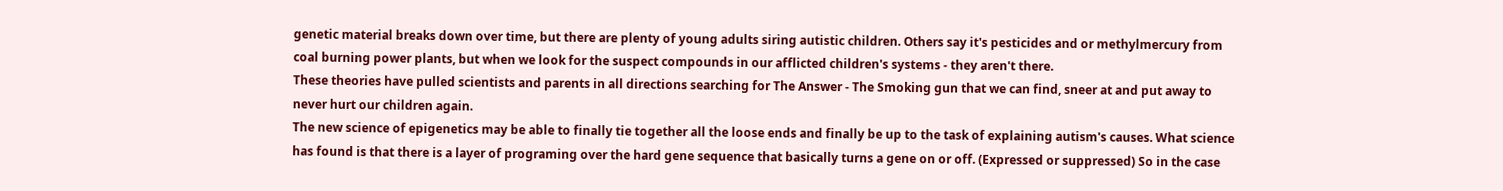genetic material breaks down over time, but there are plenty of young adults siring autistic children. Others say it's pesticides and or methylmercury from coal burning power plants, but when we look for the suspect compounds in our afflicted children's systems - they aren't there.
These theories have pulled scientists and parents in all directions searching for The Answer - The Smoking gun that we can find, sneer at and put away to never hurt our children again.
The new science of epigenetics may be able to finally tie together all the loose ends and finally be up to the task of explaining autism's causes. What science has found is that there is a layer of programing over the hard gene sequence that basically turns a gene on or off. (Expressed or suppressed) So in the case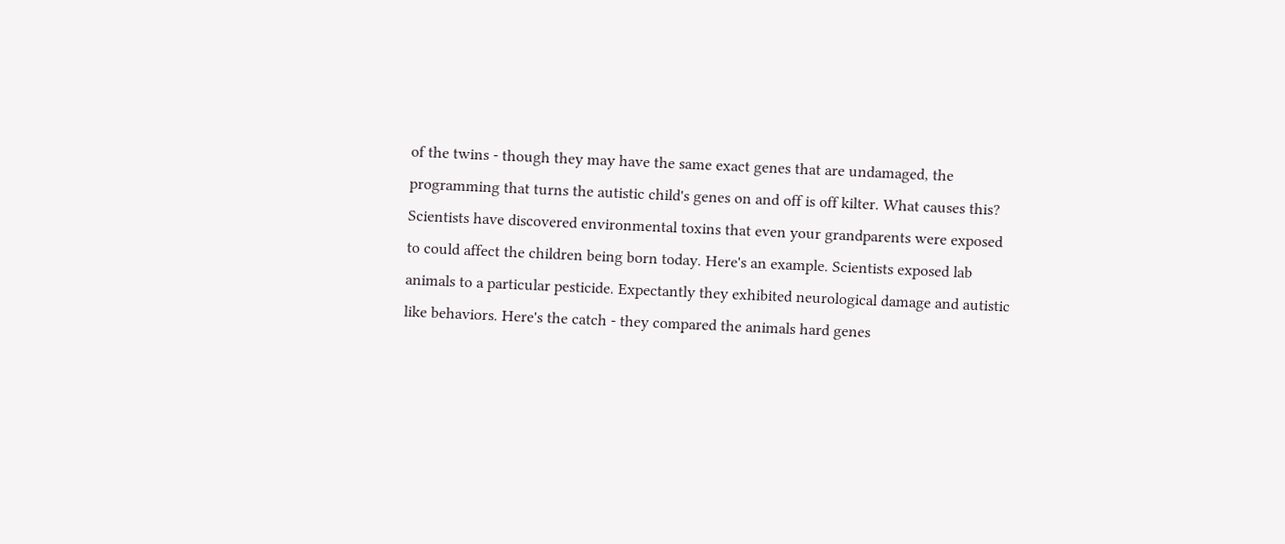of the twins - though they may have the same exact genes that are undamaged, the programming that turns the autistic child's genes on and off is off kilter. What causes this? Scientists have discovered environmental toxins that even your grandparents were exposed to could affect the children being born today. Here's an example. Scientists exposed lab animals to a particular pesticide. Expectantly they exhibited neurological damage and autistic like behaviors. Here's the catch - they compared the animals hard genes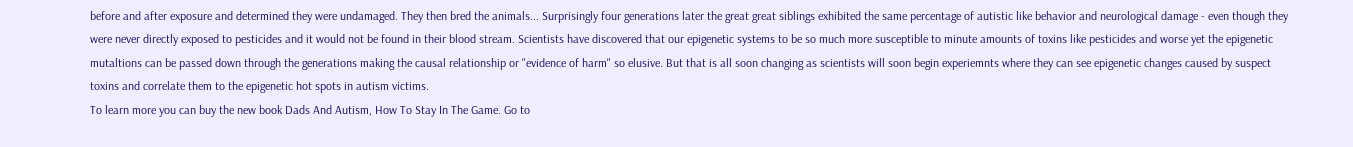before and after exposure and determined they were undamaged. They then bred the animals... Surprisingly four generations later the great great siblings exhibited the same percentage of autistic like behavior and neurological damage - even though they were never directly exposed to pesticides and it would not be found in their blood stream. Scientists have discovered that our epigenetic systems to be so much more susceptible to minute amounts of toxins like pesticides and worse yet the epigenetic mutaltions can be passed down through the generations making the causal relationship or "evidence of harm" so elusive. But that is all soon changing as scientists will soon begin experiemnts where they can see epigenetic changes caused by suspect toxins and correlate them to the epigenetic hot spots in autism victims.
To learn more you can buy the new book Dads And Autism, How To Stay In The Game. Go to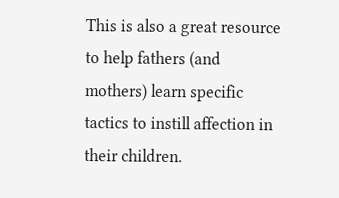This is also a great resource to help fathers (and mothers) learn specific tactics to instill affection in their children.